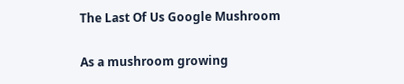The Last Of Us Google Mushroom

As a mushroom growing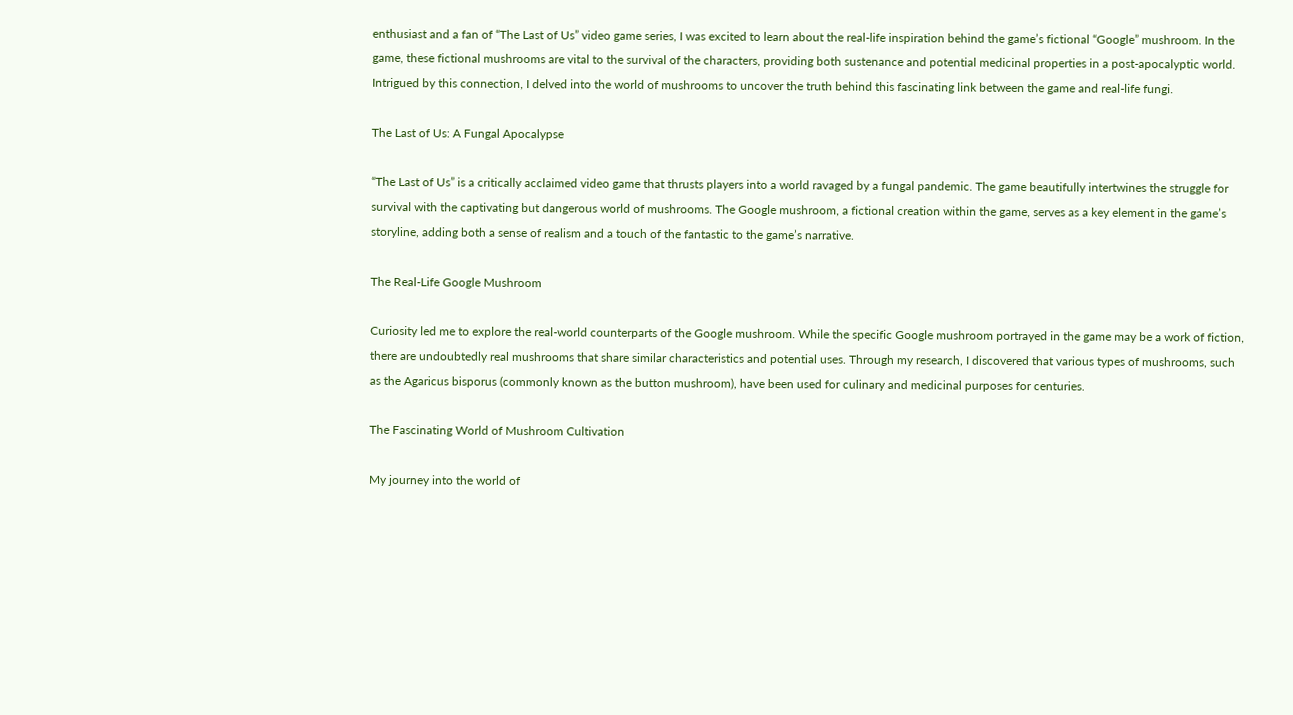enthusiast and a fan of “The Last of Us” video game series, I was excited to learn about the real-life inspiration behind the game’s fictional “Google” mushroom. In the game, these fictional mushrooms are vital to the survival of the characters, providing both sustenance and potential medicinal properties in a post-apocalyptic world. Intrigued by this connection, I delved into the world of mushrooms to uncover the truth behind this fascinating link between the game and real-life fungi.

The Last of Us: A Fungal Apocalypse

“The Last of Us” is a critically acclaimed video game that thrusts players into a world ravaged by a fungal pandemic. The game beautifully intertwines the struggle for survival with the captivating but dangerous world of mushrooms. The Google mushroom, a fictional creation within the game, serves as a key element in the game’s storyline, adding both a sense of realism and a touch of the fantastic to the game’s narrative.

The Real-Life Google Mushroom

Curiosity led me to explore the real-world counterparts of the Google mushroom. While the specific Google mushroom portrayed in the game may be a work of fiction, there are undoubtedly real mushrooms that share similar characteristics and potential uses. Through my research, I discovered that various types of mushrooms, such as the Agaricus bisporus (commonly known as the button mushroom), have been used for culinary and medicinal purposes for centuries.

The Fascinating World of Mushroom Cultivation

My journey into the world of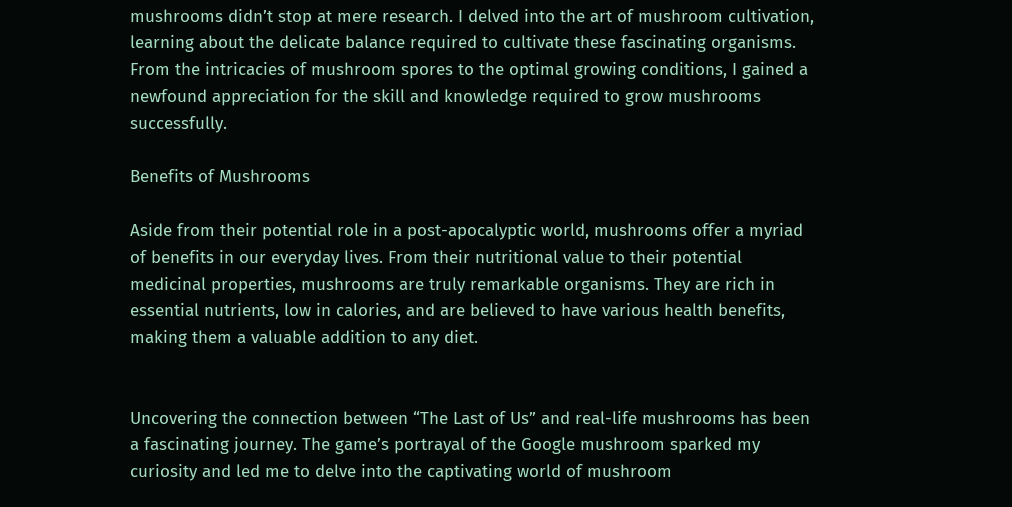mushrooms didn’t stop at mere research. I delved into the art of mushroom cultivation, learning about the delicate balance required to cultivate these fascinating organisms. From the intricacies of mushroom spores to the optimal growing conditions, I gained a newfound appreciation for the skill and knowledge required to grow mushrooms successfully.

Benefits of Mushrooms

Aside from their potential role in a post-apocalyptic world, mushrooms offer a myriad of benefits in our everyday lives. From their nutritional value to their potential medicinal properties, mushrooms are truly remarkable organisms. They are rich in essential nutrients, low in calories, and are believed to have various health benefits, making them a valuable addition to any diet.


Uncovering the connection between “The Last of Us” and real-life mushrooms has been a fascinating journey. The game’s portrayal of the Google mushroom sparked my curiosity and led me to delve into the captivating world of mushroom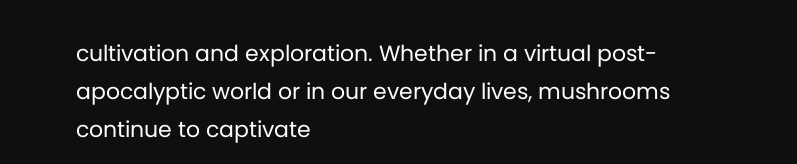cultivation and exploration. Whether in a virtual post-apocalyptic world or in our everyday lives, mushrooms continue to captivate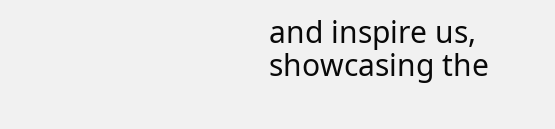and inspire us, showcasing the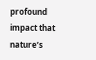profound impact that nature’s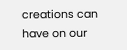creations can have on our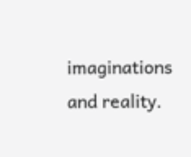imaginations and reality.